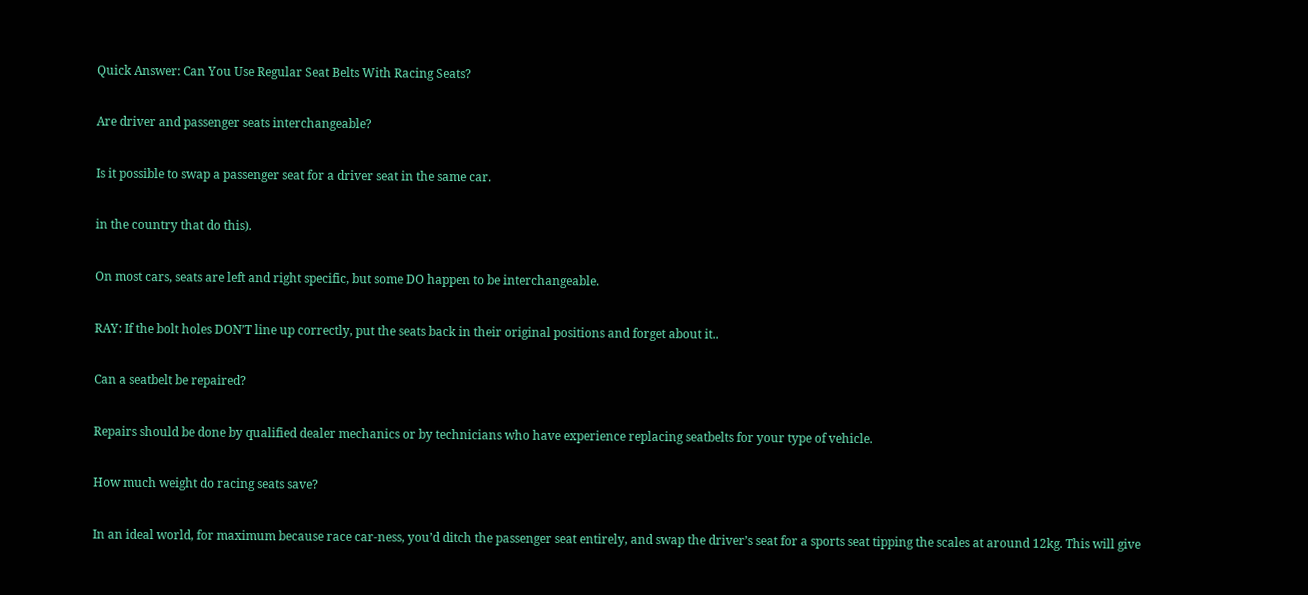Quick Answer: Can You Use Regular Seat Belts With Racing Seats?

Are driver and passenger seats interchangeable?

Is it possible to swap a passenger seat for a driver seat in the same car.

in the country that do this).

On most cars, seats are left and right specific, but some DO happen to be interchangeable.

RAY: If the bolt holes DON’T line up correctly, put the seats back in their original positions and forget about it..

Can a seatbelt be repaired?

Repairs should be done by qualified dealer mechanics or by technicians who have experience replacing seatbelts for your type of vehicle.

How much weight do racing seats save?

In an ideal world, for maximum because race car-ness, you’d ditch the passenger seat entirely, and swap the driver’s seat for a sports seat tipping the scales at around 12kg. This will give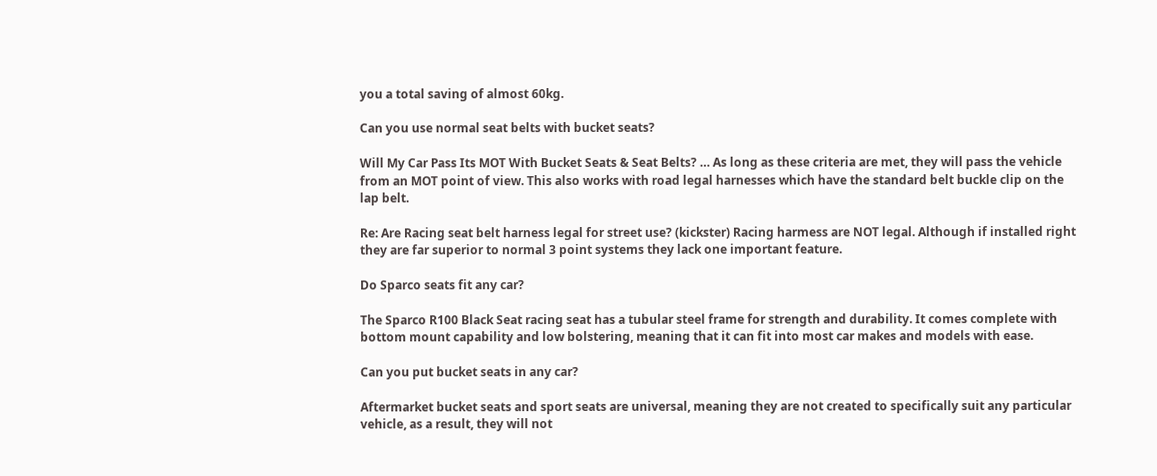you a total saving of almost 60kg.

Can you use normal seat belts with bucket seats?

Will My Car Pass Its MOT With Bucket Seats & Seat Belts? … As long as these criteria are met, they will pass the vehicle from an MOT point of view. This also works with road legal harnesses which have the standard belt buckle clip on the lap belt.

Re: Are Racing seat belt harness legal for street use? (kickster) Racing harmess are NOT legal. Although if installed right they are far superior to normal 3 point systems they lack one important feature.

Do Sparco seats fit any car?

The Sparco R100 Black Seat racing seat has a tubular steel frame for strength and durability. It comes complete with bottom mount capability and low bolstering, meaning that it can fit into most car makes and models with ease.

Can you put bucket seats in any car?

Aftermarket bucket seats and sport seats are universal, meaning they are not created to specifically suit any particular vehicle, as a result, they will not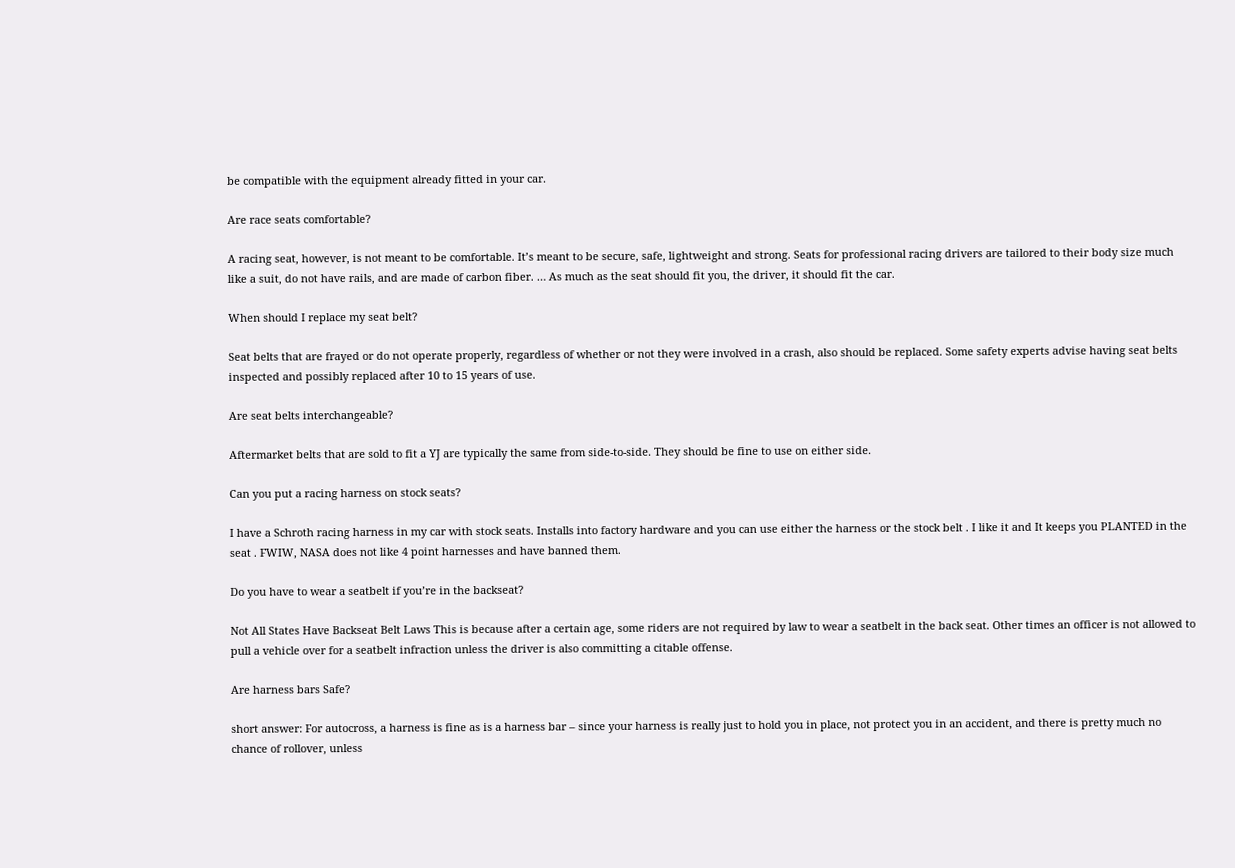be compatible with the equipment already fitted in your car.

Are race seats comfortable?

A racing seat, however, is not meant to be comfortable. It’s meant to be secure, safe, lightweight and strong. Seats for professional racing drivers are tailored to their body size much like a suit, do not have rails, and are made of carbon fiber. … As much as the seat should fit you, the driver, it should fit the car.

When should I replace my seat belt?

Seat belts that are frayed or do not operate properly, regardless of whether or not they were involved in a crash, also should be replaced. Some safety experts advise having seat belts inspected and possibly replaced after 10 to 15 years of use.

Are seat belts interchangeable?

Aftermarket belts that are sold to fit a YJ are typically the same from side-to-side. They should be fine to use on either side.

Can you put a racing harness on stock seats?

I have a Schroth racing harness in my car with stock seats. Installs into factory hardware and you can use either the harness or the stock belt . I like it and It keeps you PLANTED in the seat . FWIW, NASA does not like 4 point harnesses and have banned them.

Do you have to wear a seatbelt if you’re in the backseat?

Not All States Have Backseat Belt Laws This is because after a certain age, some riders are not required by law to wear a seatbelt in the back seat. Other times an officer is not allowed to pull a vehicle over for a seatbelt infraction unless the driver is also committing a citable offense.

Are harness bars Safe?

short answer: For autocross, a harness is fine as is a harness bar – since your harness is really just to hold you in place, not protect you in an accident, and there is pretty much no chance of rollover, unless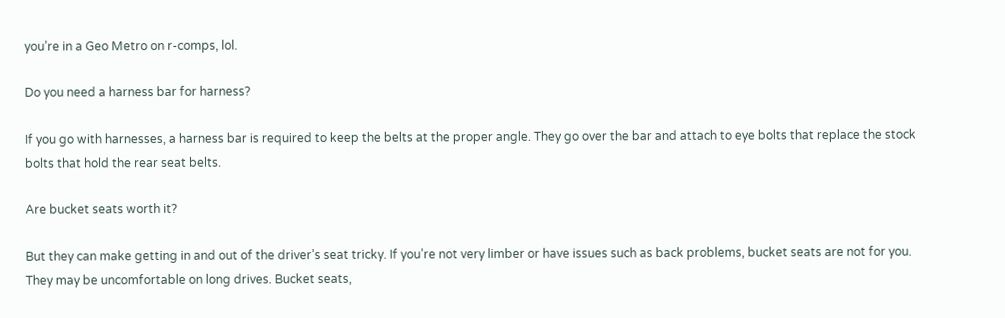you’re in a Geo Metro on r-comps, lol.

Do you need a harness bar for harness?

If you go with harnesses, a harness bar is required to keep the belts at the proper angle. They go over the bar and attach to eye bolts that replace the stock bolts that hold the rear seat belts.

Are bucket seats worth it?

But they can make getting in and out of the driver’s seat tricky. If you’re not very limber or have issues such as back problems, bucket seats are not for you. They may be uncomfortable on long drives. Bucket seats,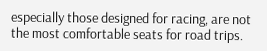especially those designed for racing, are not the most comfortable seats for road trips.